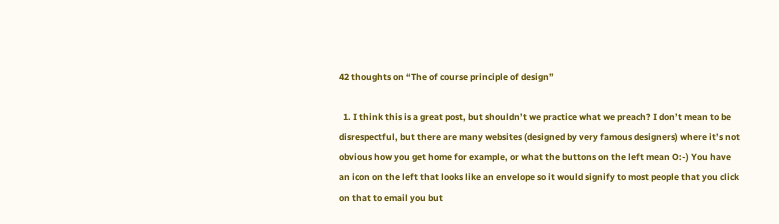42 thoughts on “The of course principle of design”

  1. I think this is a great post, but shouldn’t we practice what we preach? I don’t mean to be disrespectful, but there are many websites (designed by very famous designers) where it’s not obvious how you get home for example, or what the buttons on the left mean O:-) You have an icon on the left that looks like an envelope so it would signify to most people that you click on that to email you but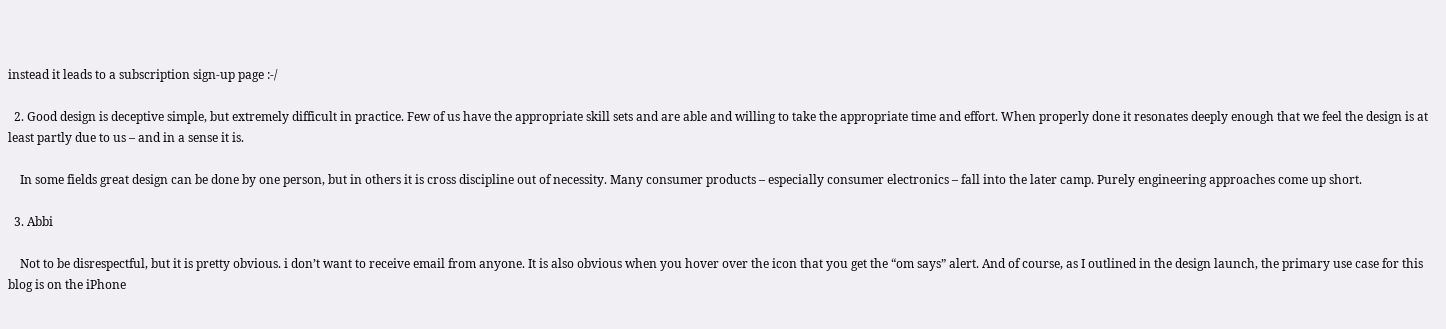instead it leads to a subscription sign-up page :-/

  2. Good design is deceptive simple, but extremely difficult in practice. Few of us have the appropriate skill sets and are able and willing to take the appropriate time and effort. When properly done it resonates deeply enough that we feel the design is at least partly due to us – and in a sense it is.

    In some fields great design can be done by one person, but in others it is cross discipline out of necessity. Many consumer products – especially consumer electronics – fall into the later camp. Purely engineering approaches come up short.

  3. Abbi

    Not to be disrespectful, but it is pretty obvious. i don’t want to receive email from anyone. It is also obvious when you hover over the icon that you get the “om says” alert. And of course, as I outlined in the design launch, the primary use case for this blog is on the iPhone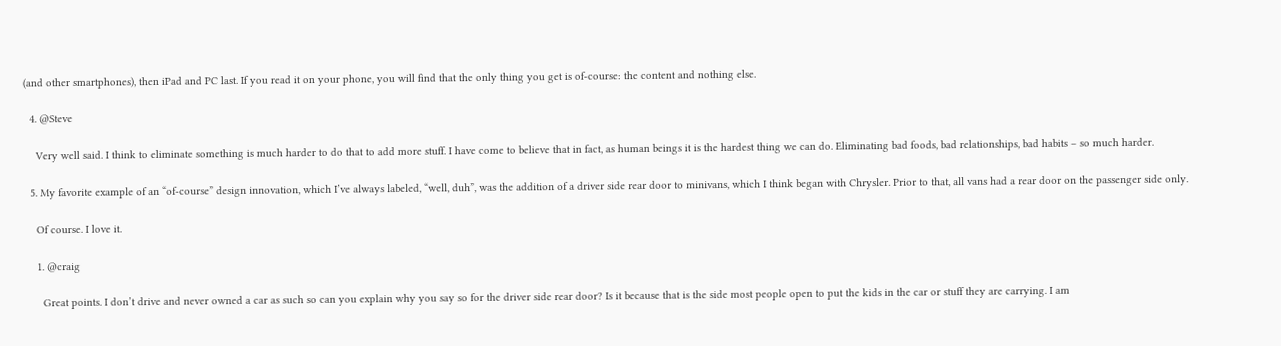(and other smartphones), then iPad and PC last. If you read it on your phone, you will find that the only thing you get is of-course: the content and nothing else.

  4. @Steve

    Very well said. I think to eliminate something is much harder to do that to add more stuff. I have come to believe that in fact, as human beings it is the hardest thing we can do. Eliminating bad foods, bad relationships, bad habits – so much harder.

  5. My favorite example of an “of-course” design innovation, which I’ve always labeled, “well, duh”, was the addition of a driver side rear door to minivans, which I think began with Chrysler. Prior to that, all vans had a rear door on the passenger side only.

    Of course. I love it.

    1. @craig

      Great points. I don’t drive and never owned a car as such so can you explain why you say so for the driver side rear door? Is it because that is the side most people open to put the kids in the car or stuff they are carrying. I am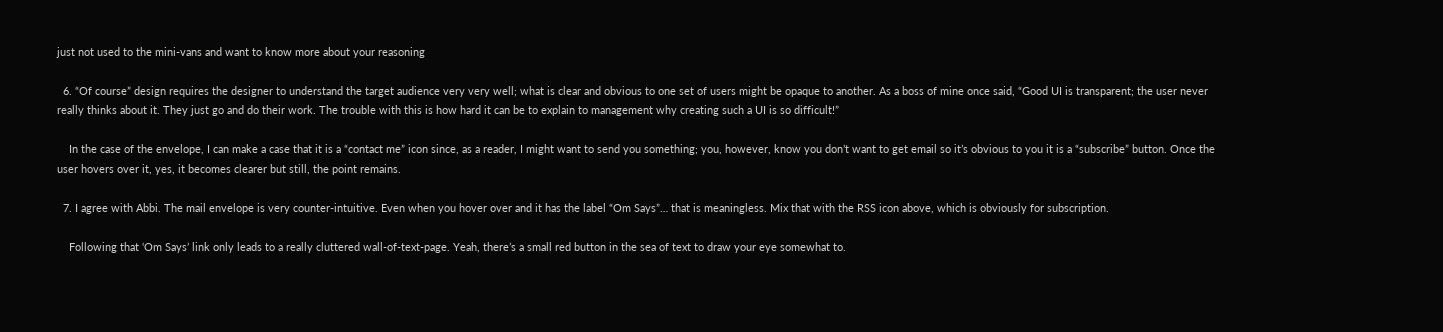just not used to the mini-vans and want to know more about your reasoning

  6. “Of course” design requires the designer to understand the target audience very very well; what is clear and obvious to one set of users might be opaque to another. As a boss of mine once said, “Good UI is transparent; the user never really thinks about it. They just go and do their work. The trouble with this is how hard it can be to explain to management why creating such a UI is so difficult!”

    In the case of the envelope, I can make a case that it is a “contact me” icon since, as a reader, I might want to send you something; you, however, know you don’t want to get email so it’s obvious to you it is a “subscribe” button. Once the user hovers over it, yes, it becomes clearer but still, the point remains.

  7. I agree with Abbi. The mail envelope is very counter-intuitive. Even when you hover over and it has the label “Om Says”… that is meaningless. Mix that with the RSS icon above, which is obviously for subscription.

    Following that ‘Om Says’ link only leads to a really cluttered wall-of-text-page. Yeah, there’s a small red button in the sea of text to draw your eye somewhat to.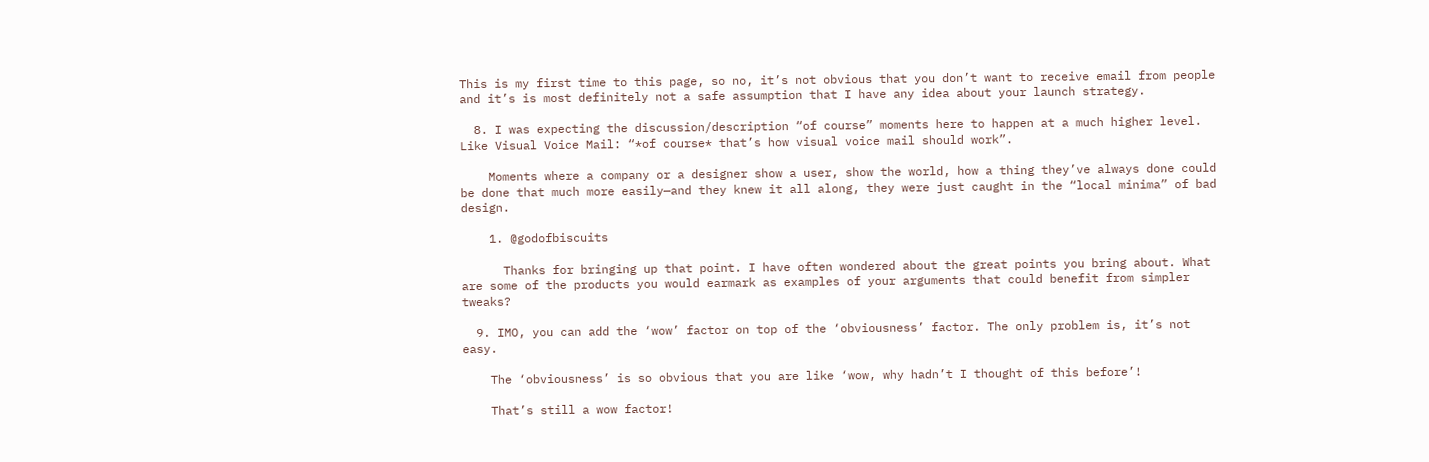This is my first time to this page, so no, it’s not obvious that you don’t want to receive email from people and it’s is most definitely not a safe assumption that I have any idea about your launch strategy.

  8. I was expecting the discussion/description “of course” moments here to happen at a much higher level. Like Visual Voice Mail: “*of course* that’s how visual voice mail should work”.

    Moments where a company or a designer show a user, show the world, how a thing they’ve always done could be done that much more easily—and they knew it all along, they were just caught in the “local minima” of bad design.

    1. @godofbiscuits

      Thanks for bringing up that point. I have often wondered about the great points you bring about. What are some of the products you would earmark as examples of your arguments that could benefit from simpler tweaks?

  9. IMO, you can add the ‘wow’ factor on top of the ‘obviousness’ factor. The only problem is, it’s not easy.

    The ‘obviousness’ is so obvious that you are like ‘wow, why hadn’t I thought of this before’!

    That’s still a wow factor!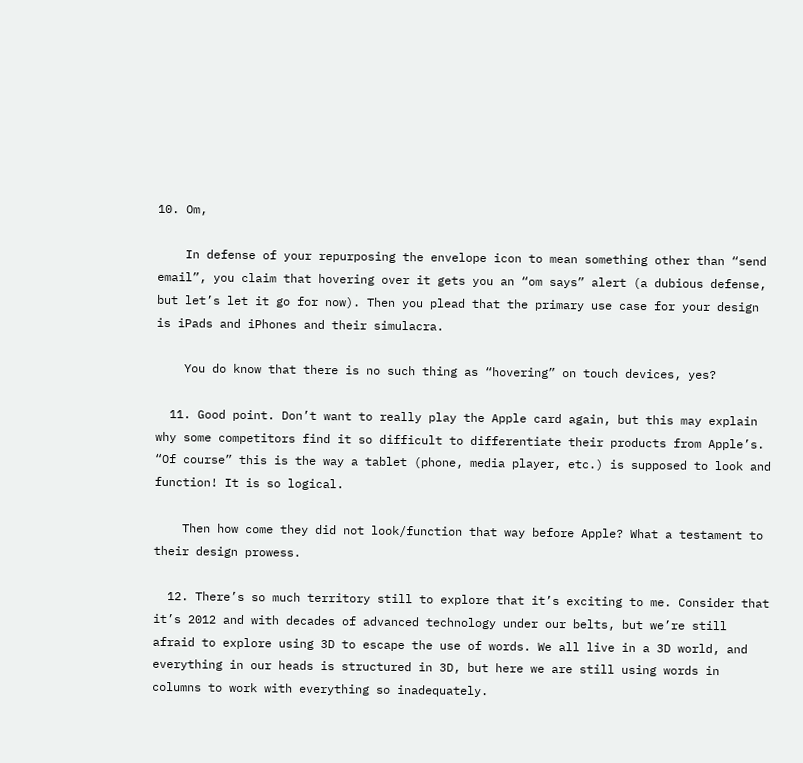10. Om,

    In defense of your repurposing the envelope icon to mean something other than “send email”, you claim that hovering over it gets you an “om says” alert (a dubious defense, but let’s let it go for now). Then you plead that the primary use case for your design is iPads and iPhones and their simulacra.

    You do know that there is no such thing as “hovering” on touch devices, yes?

  11. Good point. Don’t want to really play the Apple card again, but this may explain why some competitors find it so difficult to differentiate their products from Apple’s. “Of course” this is the way a tablet (phone, media player, etc.) is supposed to look and function! It is so logical.

    Then how come they did not look/function that way before Apple? What a testament to their design prowess.

  12. There’s so much territory still to explore that it’s exciting to me. Consider that it’s 2012 and with decades of advanced technology under our belts, but we’re still afraid to explore using 3D to escape the use of words. We all live in a 3D world, and everything in our heads is structured in 3D, but here we are still using words in columns to work with everything so inadequately.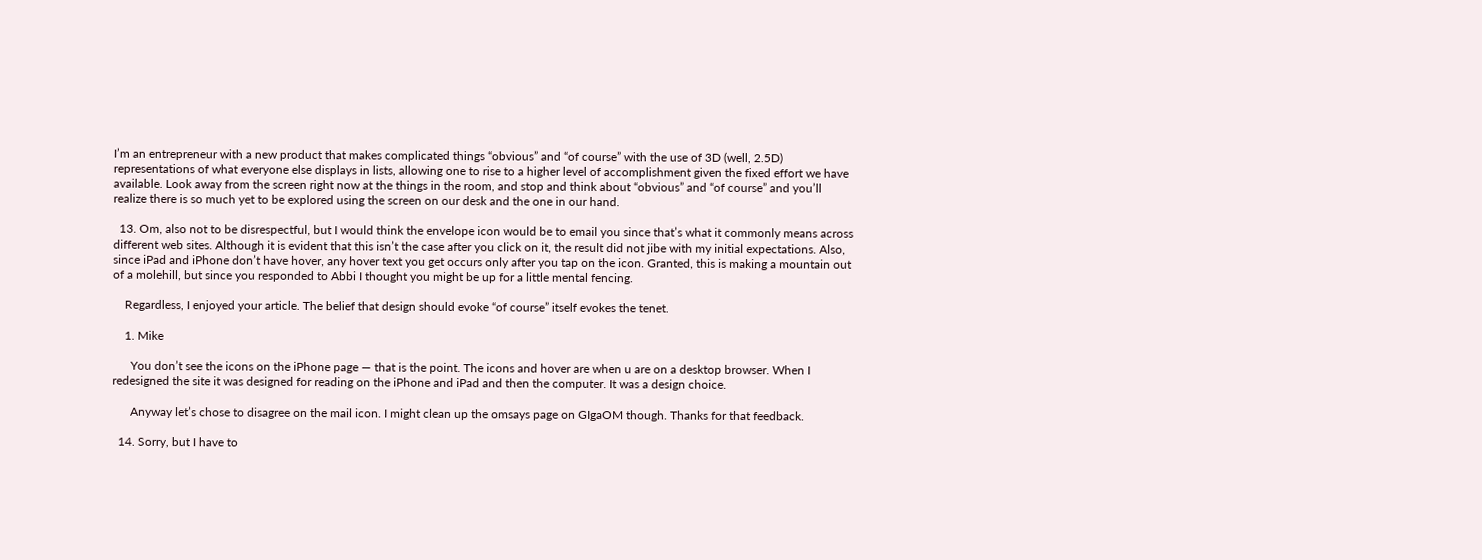I’m an entrepreneur with a new product that makes complicated things “obvious” and “of course” with the use of 3D (well, 2.5D) representations of what everyone else displays in lists, allowing one to rise to a higher level of accomplishment given the fixed effort we have available. Look away from the screen right now at the things in the room, and stop and think about “obvious” and “of course” and you’ll realize there is so much yet to be explored using the screen on our desk and the one in our hand.

  13. Om, also not to be disrespectful, but I would think the envelope icon would be to email you since that’s what it commonly means across different web sites. Although it is evident that this isn’t the case after you click on it, the result did not jibe with my initial expectations. Also, since iPad and iPhone don’t have hover, any hover text you get occurs only after you tap on the icon. Granted, this is making a mountain out of a molehill, but since you responded to Abbi I thought you might be up for a little mental fencing.

    Regardless, I enjoyed your article. The belief that design should evoke “of course” itself evokes the tenet.

    1. Mike

      You don’t see the icons on the iPhone page — that is the point. The icons and hover are when u are on a desktop browser. When I redesigned the site it was designed for reading on the iPhone and iPad and then the computer. It was a design choice.

      Anyway let’s chose to disagree on the mail icon. I might clean up the omsays page on GIgaOM though. Thanks for that feedback.

  14. Sorry, but I have to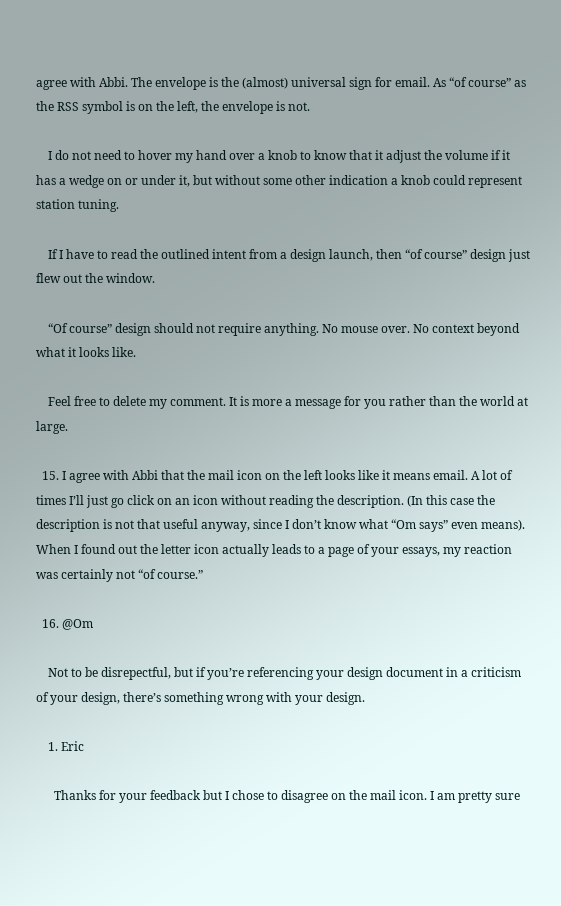agree with Abbi. The envelope is the (almost) universal sign for email. As “of course” as the RSS symbol is on the left, the envelope is not.

    I do not need to hover my hand over a knob to know that it adjust the volume if it has a wedge on or under it, but without some other indication a knob could represent station tuning.

    If I have to read the outlined intent from a design launch, then “of course” design just flew out the window.

    “Of course” design should not require anything. No mouse over. No context beyond what it looks like.

    Feel free to delete my comment. It is more a message for you rather than the world at large.

  15. I agree with Abbi that the mail icon on the left looks like it means email. A lot of times I’ll just go click on an icon without reading the description. (In this case the description is not that useful anyway, since I don’t know what “Om says” even means). When I found out the letter icon actually leads to a page of your essays, my reaction was certainly not “of course.”

  16. @Om

    Not to be disrepectful, but if you’re referencing your design document in a criticism of your design, there’s something wrong with your design.

    1. Eric

      Thanks for your feedback but I chose to disagree on the mail icon. I am pretty sure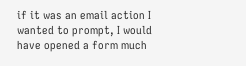if it was an email action I wanted to prompt, I would have opened a form much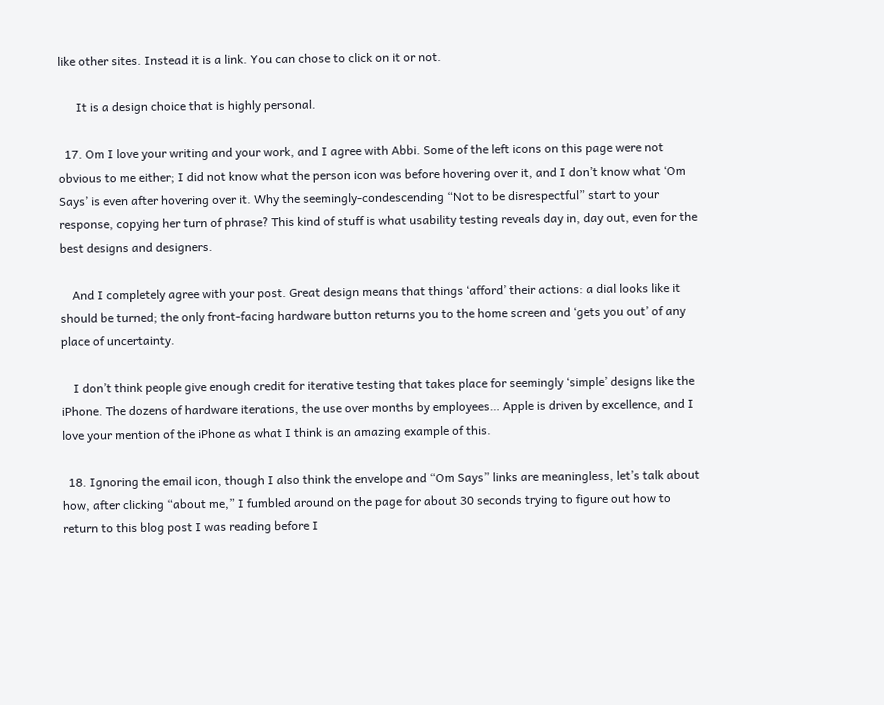like other sites. Instead it is a link. You can chose to click on it or not.

      It is a design choice that is highly personal.

  17. Om I love your writing and your work, and I agree with Abbi. Some of the left icons on this page were not obvious to me either; I did not know what the person icon was before hovering over it, and I don’t know what ‘Om Says’ is even after hovering over it. Why the seemingly-condescending “Not to be disrespectful” start to your response, copying her turn of phrase? This kind of stuff is what usability testing reveals day in, day out, even for the best designs and designers.

    And I completely agree with your post. Great design means that things ‘afford’ their actions: a dial looks like it should be turned; the only front-facing hardware button returns you to the home screen and ‘gets you out’ of any place of uncertainty.

    I don’t think people give enough credit for iterative testing that takes place for seemingly ‘simple’ designs like the iPhone. The dozens of hardware iterations, the use over months by employees… Apple is driven by excellence, and I love your mention of the iPhone as what I think is an amazing example of this.

  18. Ignoring the email icon, though I also think the envelope and “Om Says” links are meaningless, let’s talk about how, after clicking “about me,” I fumbled around on the page for about 30 seconds trying to figure out how to return to this blog post I was reading before I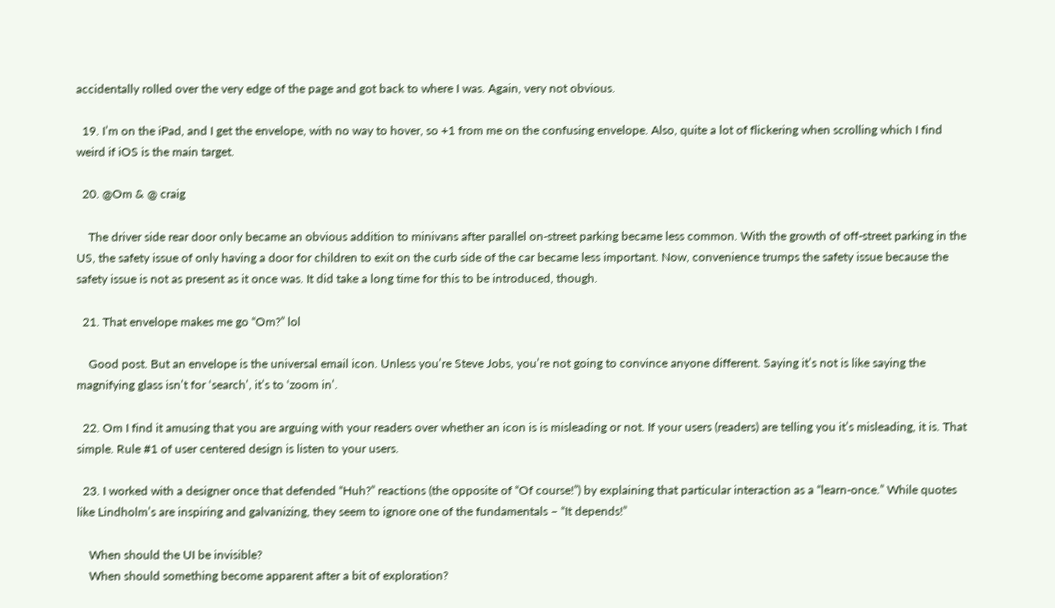accidentally rolled over the very edge of the page and got back to where I was. Again, very not obvious.

  19. I’m on the iPad, and I get the envelope, with no way to hover, so +1 from me on the confusing envelope. Also, quite a lot of flickering when scrolling which I find weird if iOS is the main target.

  20. @Om & @ craig

    The driver side rear door only became an obvious addition to minivans after parallel on-street parking became less common. With the growth of off-street parking in the US, the safety issue of only having a door for children to exit on the curb side of the car became less important. Now, convenience trumps the safety issue because the safety issue is not as present as it once was. It did take a long time for this to be introduced, though.

  21. That envelope makes me go “Om?” lol

    Good post. But an envelope is the universal email icon. Unless you’re Steve Jobs, you’re not going to convince anyone different. Saying it’s not is like saying the magnifying glass isn’t for ‘search’, it’s to ‘zoom in’.

  22. Om I find it amusing that you are arguing with your readers over whether an icon is is misleading or not. If your users (readers) are telling you it’s misleading, it is. That simple. Rule #1 of user centered design is listen to your users.

  23. I worked with a designer once that defended “Huh?” reactions (the opposite of “Of course!”) by explaining that particular interaction as a “learn-once.” While quotes like Lindholm’s are inspiring and galvanizing, they seem to ignore one of the fundamentals – “It depends!”

    When should the UI be invisible?
    When should something become apparent after a bit of exploration?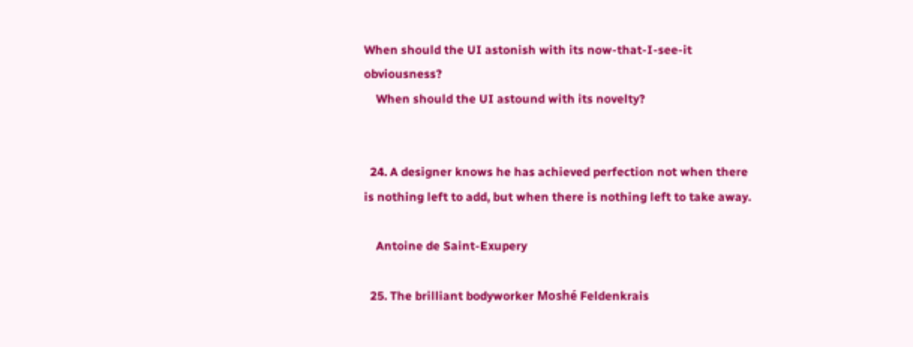When should the UI astonish with its now-that-I-see-it obviousness?
    When should the UI astound with its novelty?


  24. A designer knows he has achieved perfection not when there is nothing left to add, but when there is nothing left to take away.

    Antoine de Saint-Exupery

  25. The brilliant bodyworker Moshé Feldenkrais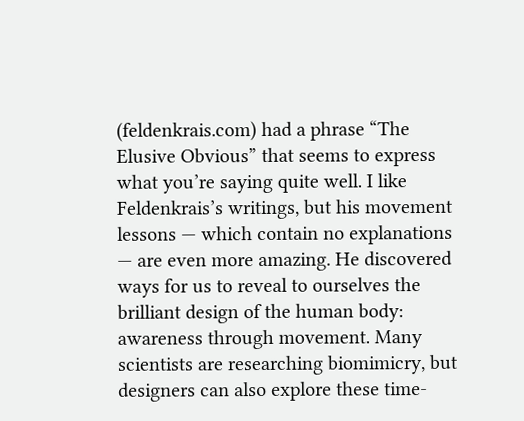(feldenkrais.com) had a phrase “The Elusive Obvious” that seems to express what you’re saying quite well. I like Feldenkrais’s writings, but his movement lessons — which contain no explanations — are even more amazing. He discovered ways for us to reveal to ourselves the brilliant design of the human body: awareness through movement. Many scientists are researching biomimicry, but designers can also explore these time-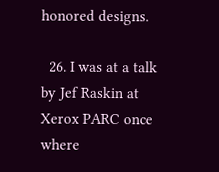honored designs.

  26. I was at a talk by Jef Raskin at Xerox PARC once where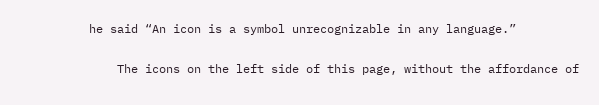he said “An icon is a symbol unrecognizable in any language.”

    The icons on the left side of this page, without the affordance of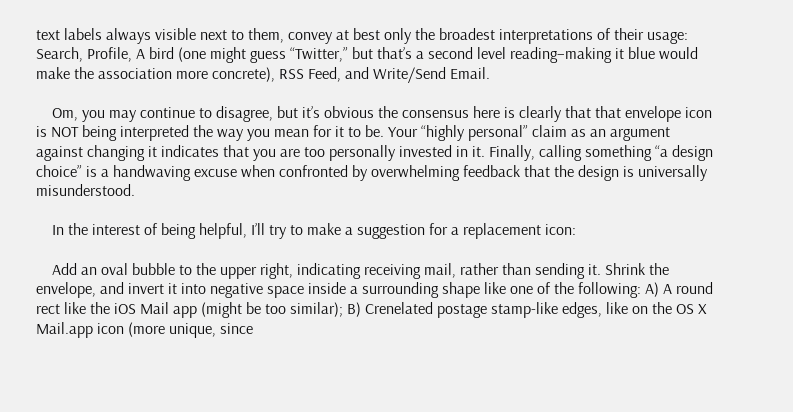text labels always visible next to them, convey at best only the broadest interpretations of their usage: Search, Profile, A bird (one might guess “Twitter,” but that’s a second level reading–making it blue would make the association more concrete), RSS Feed, and Write/Send Email.

    Om, you may continue to disagree, but it’s obvious the consensus here is clearly that that envelope icon is NOT being interpreted the way you mean for it to be. Your “highly personal” claim as an argument against changing it indicates that you are too personally invested in it. Finally, calling something “a design choice” is a handwaving excuse when confronted by overwhelming feedback that the design is universally misunderstood.

    In the interest of being helpful, I’ll try to make a suggestion for a replacement icon:

    Add an oval bubble to the upper right, indicating receiving mail, rather than sending it. Shrink the envelope, and invert it into negative space inside a surrounding shape like one of the following: A) A round rect like the iOS Mail app (might be too similar); B) Crenelated postage stamp-like edges, like on the OS X Mail.app icon (more unique, since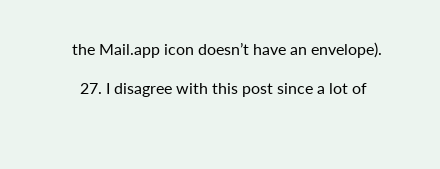the Mail.app icon doesn’t have an envelope).

  27. I disagree with this post since a lot of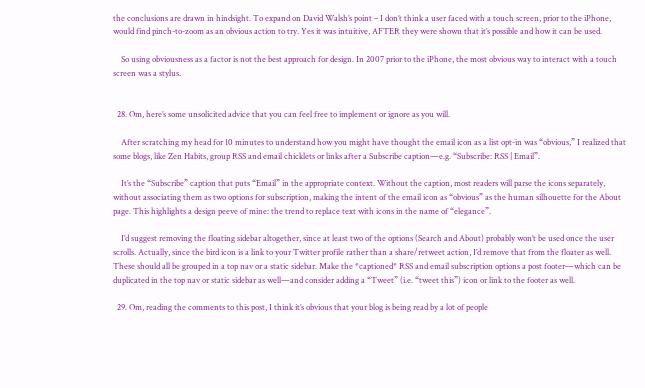the conclusions are drawn in hindsight. To expand on David Walsh’s point – I don’t think a user faced with a touch screen, prior to the iPhone, would find pinch-to-zoom as an obvious action to try. Yes it was intuitive, AFTER they were shown that it’s possible and how it can be used.

    So using obviousness as a factor is not the best approach for design. In 2007 prior to the iPhone, the most obvious way to interact with a touch screen was a stylus.


  28. Om, here’s some unsolicited advice that you can feel free to implement or ignore as you will.

    After scratching my head for 10 minutes to understand how you might have thought the email icon as a list opt-in was “obvious,” I realized that some blogs, like Zen Habits, group RSS and email chicklets or links after a Subscribe caption—e.g. “Subscribe: RSS | Email”.

    It’s the “Subscribe” caption that puts “Email” in the appropriate context. Without the caption, most readers will parse the icons separately, without associating them as two options for subscription, making the intent of the email icon as “obvious” as the human silhouette for the About page. This highlights a design peeve of mine: the trend to replace text with icons in the name of “elegance”.

    I’d suggest removing the floating sidebar altogether, since at least two of the options (Search and About) probably won’t be used once the user scrolls. Actually, since the bird icon is a link to your Twitter profile rather than a share/retweet action, I’d remove that from the floater as well. These should all be grouped in a top nav or a static sidebar. Make the *captioned* RSS and email subscription options a post footer—which can be duplicated in the top nav or static sidebar as well—and consider adding a “Tweet” (i.e. “tweet this”) icon or link to the footer as well.

  29. Om, reading the comments to this post, I think it’s obvious that your blog is being read by a lot of people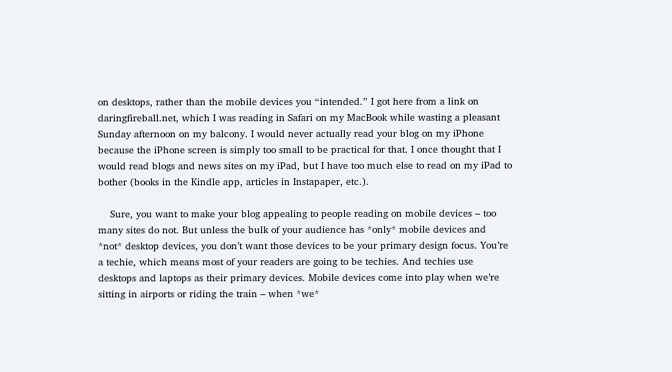on desktops, rather than the mobile devices you “intended.” I got here from a link on daringfireball.net, which I was reading in Safari on my MacBook while wasting a pleasant Sunday afternoon on my balcony. I would never actually read your blog on my iPhone because the iPhone screen is simply too small to be practical for that. I once thought that I would read blogs and news sites on my iPad, but I have too much else to read on my iPad to bother (books in the Kindle app, articles in Instapaper, etc.).

    Sure, you want to make your blog appealing to people reading on mobile devices – too many sites do not. But unless the bulk of your audience has *only* mobile devices and *not* desktop devices, you don’t want those devices to be your primary design focus. You’re a techie, which means most of your readers are going to be techies. And techies use desktops and laptops as their primary devices. Mobile devices come into play when we’re sitting in airports or riding the train – when *we*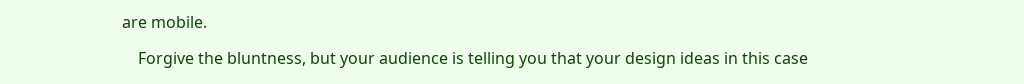are mobile.

    Forgive the bluntness, but your audience is telling you that your design ideas in this case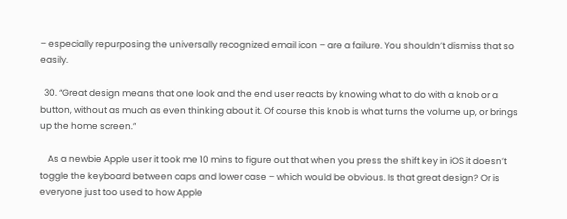– especially repurposing the universally recognized email icon – are a failure. You shouldn’t dismiss that so easily.

  30. “Great design means that one look and the end user reacts by knowing what to do with a knob or a button, without as much as even thinking about it. Of course this knob is what turns the volume up, or brings up the home screen.”

    As a newbie Apple user it took me 10 mins to figure out that when you press the shift key in iOS it doesn’t toggle the keyboard between caps and lower case – which would be obvious. Is that great design? Or is everyone just too used to how Apple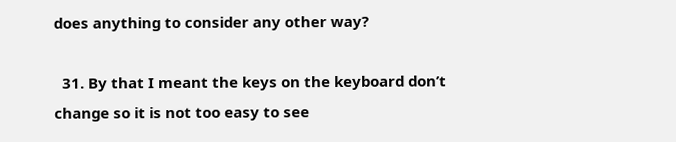does anything to consider any other way?

  31. By that I meant the keys on the keyboard don’t change so it is not too easy to see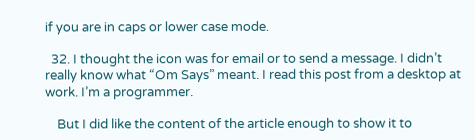if you are in caps or lower case mode.

  32. I thought the icon was for email or to send a message. I didn’t really know what “Om Says” meant. I read this post from a desktop at work. I’m a programmer.

    But I did like the content of the article enough to show it to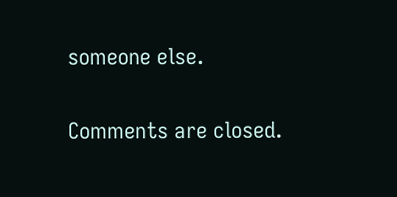someone else.

Comments are closed.